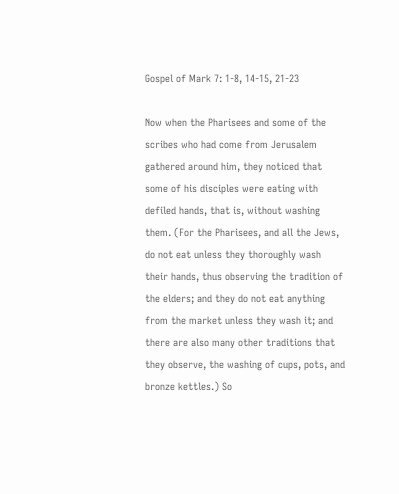Gospel of Mark 7: 1-8, 14-15, 21-23

Now when the Pharisees and some of the scribes who had come from Jerusalem gathered around him, they noticed that some of his disciples were eating with defiled hands, that is, without washing them. (For the Pharisees, and all the Jews, do not eat unless they thoroughly wash their hands, thus observing the tradition of the elders; and they do not eat anything from the market unless they wash it; and there are also many other traditions that they observe, the washing of cups, pots, and bronze kettles.) So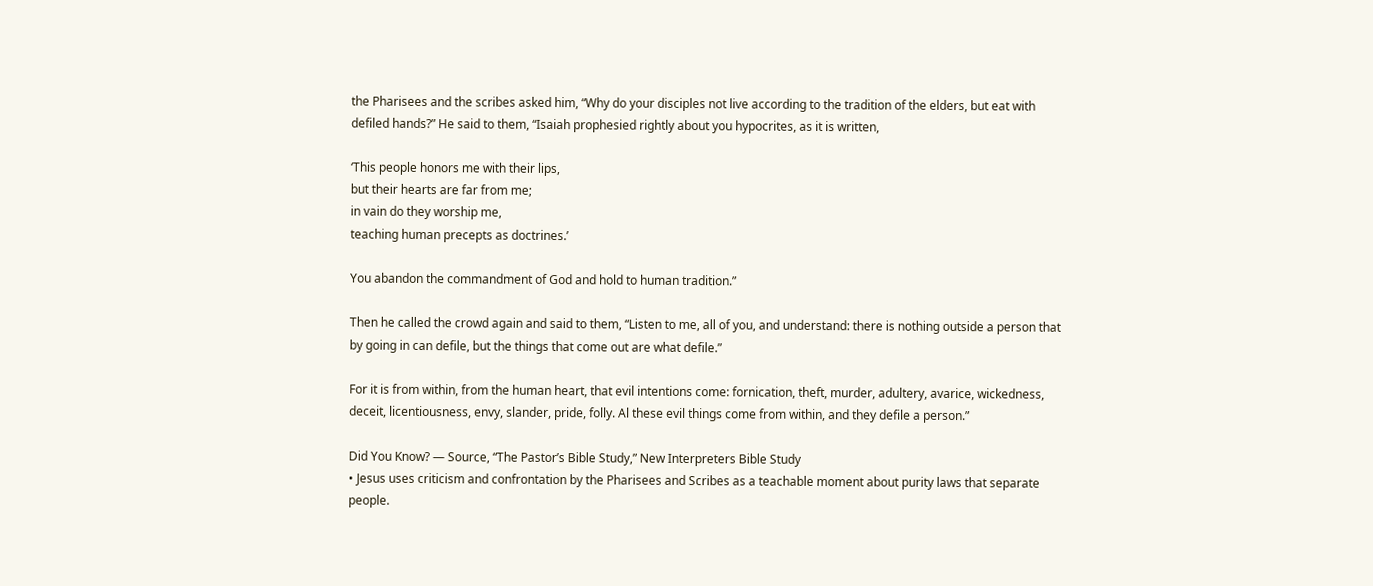the Pharisees and the scribes asked him, “Why do your disciples not live according to the tradition of the elders, but eat with defiled hands?” He said to them, “Isaiah prophesied rightly about you hypocrites, as it is written,

‘This people honors me with their lips,
but their hearts are far from me;
in vain do they worship me,
teaching human precepts as doctrines.’

You abandon the commandment of God and hold to human tradition.”

Then he called the crowd again and said to them, “Listen to me, all of you, and understand: there is nothing outside a person that by going in can defile, but the things that come out are what defile.”

For it is from within, from the human heart, that evil intentions come: fornication, theft, murder, adultery, avarice, wickedness, deceit, licentiousness, envy, slander, pride, folly. Al these evil things come from within, and they defile a person.”

Did You Know? — Source, “The Pastor’s Bible Study,” New Interpreters Bible Study
• Jesus uses criticism and confrontation by the Pharisees and Scribes as a teachable moment about purity laws that separate people.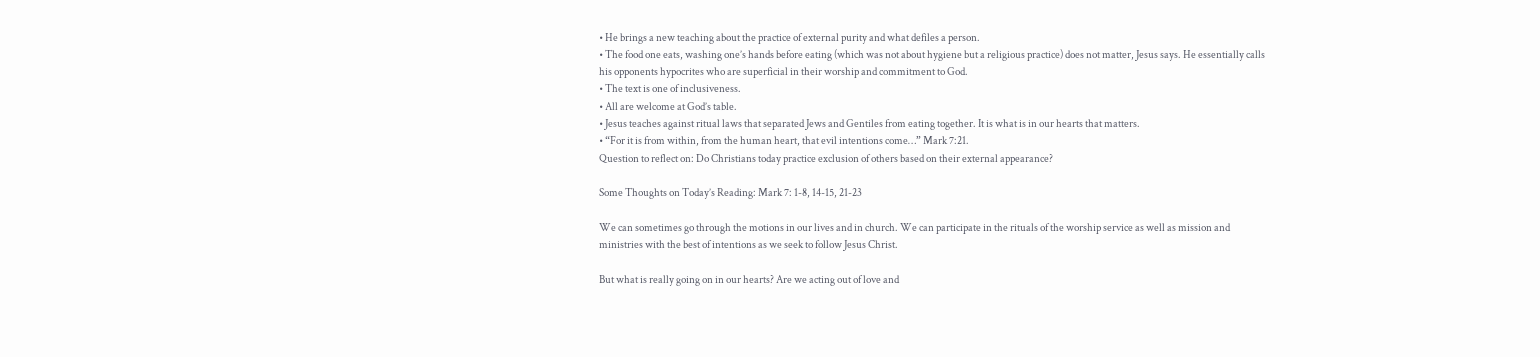• He brings a new teaching about the practice of external purity and what defiles a person.
• The food one eats, washing one’s hands before eating (which was not about hygiene but a religious practice) does not matter, Jesus says. He essentially calls his opponents hypocrites who are superficial in their worship and commitment to God.
• The text is one of inclusiveness.
• All are welcome at God’s table.
• Jesus teaches against ritual laws that separated Jews and Gentiles from eating together. It is what is in our hearts that matters.
• “For it is from within, from the human heart, that evil intentions come…” Mark 7:21.
Question to reflect on: Do Christians today practice exclusion of others based on their external appearance?

Some Thoughts on Today’s Reading: Mark 7: 1-8, 14-15, 21-23

We can sometimes go through the motions in our lives and in church. We can participate in the rituals of the worship service as well as mission and ministries with the best of intentions as we seek to follow Jesus Christ.

But what is really going on in our hearts? Are we acting out of love and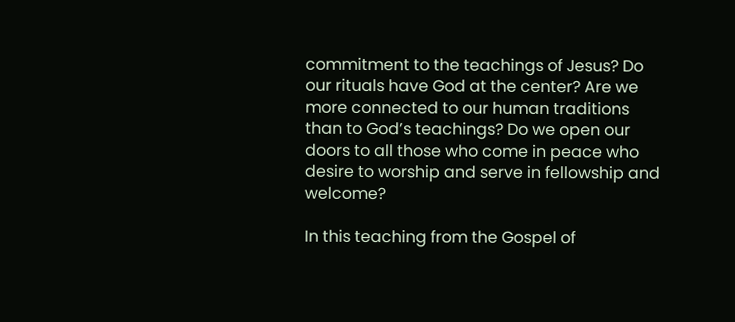commitment to the teachings of Jesus? Do our rituals have God at the center? Are we more connected to our human traditions than to God’s teachings? Do we open our doors to all those who come in peace who desire to worship and serve in fellowship and welcome?

In this teaching from the Gospel of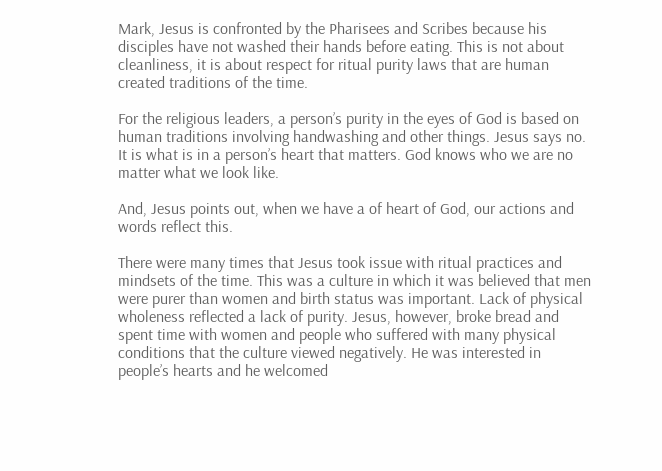Mark, Jesus is confronted by the Pharisees and Scribes because his disciples have not washed their hands before eating. This is not about cleanliness, it is about respect for ritual purity laws that are human created traditions of the time.

For the religious leaders, a person’s purity in the eyes of God is based on human traditions involving handwashing and other things. Jesus says no. It is what is in a person’s heart that matters. God knows who we are no matter what we look like.

And, Jesus points out, when we have a of heart of God, our actions and words reflect this.

There were many times that Jesus took issue with ritual practices and mindsets of the time. This was a culture in which it was believed that men were purer than women and birth status was important. Lack of physical wholeness reflected a lack of purity. Jesus, however, broke bread and spent time with women and people who suffered with many physical conditions that the culture viewed negatively. He was interested in people’s hearts and he welcomed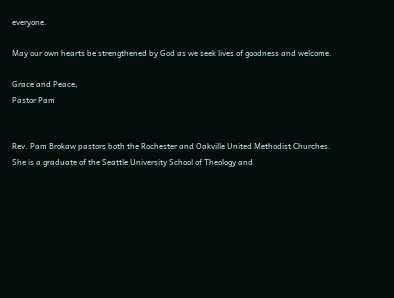everyone.

May our own hearts be strengthened by God as we seek lives of goodness and welcome.

Grace and Peace,
Pastor Pam


Rev. Pam Brokaw pastors both the Rochester and Oakville United Methodist Churches.
She is a graduate of the Seattle University School of Theology and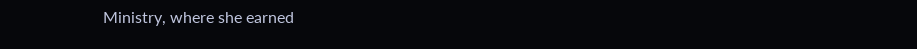Ministry, where she earned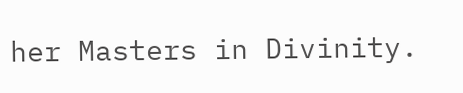her Masters in Divinity.